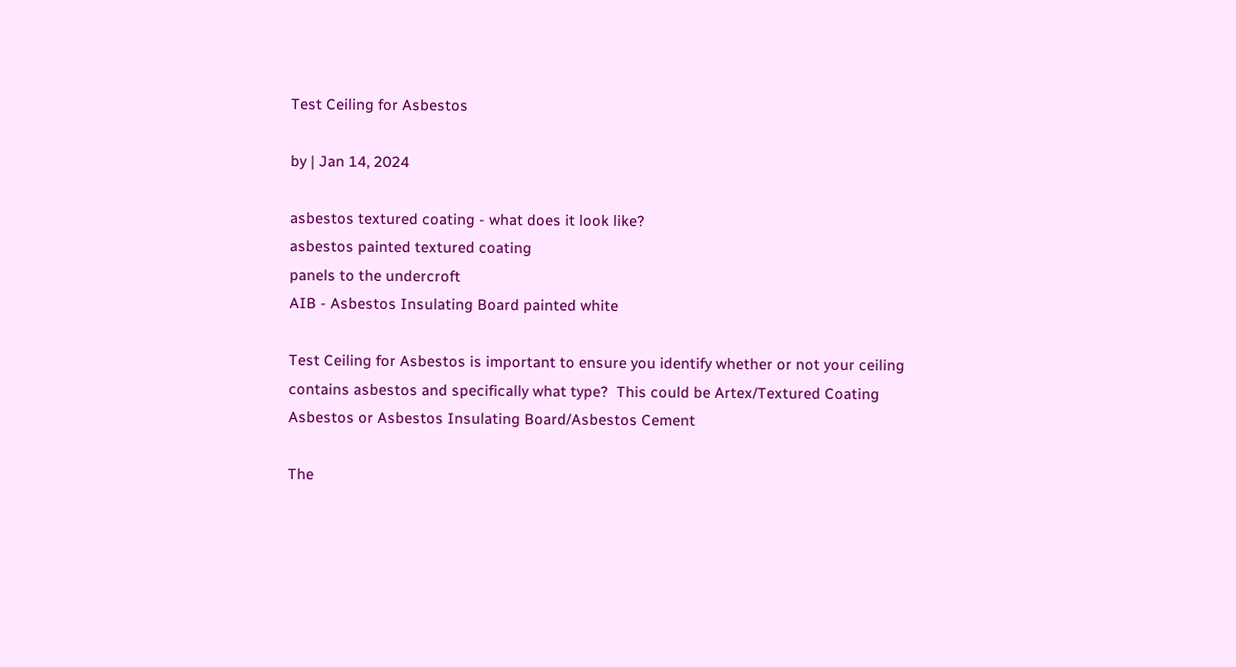Test Ceiling for Asbestos

by | Jan 14, 2024

asbestos textured coating - what does it look like?
asbestos painted textured coating
panels to the undercroft
AIB - Asbestos Insulating Board painted white

Test Ceiling for Asbestos is important to ensure you identify whether or not your ceiling contains asbestos and specifically what type?  This could be Artex/Textured Coating Asbestos or Asbestos Insulating Board/Asbestos Cement

The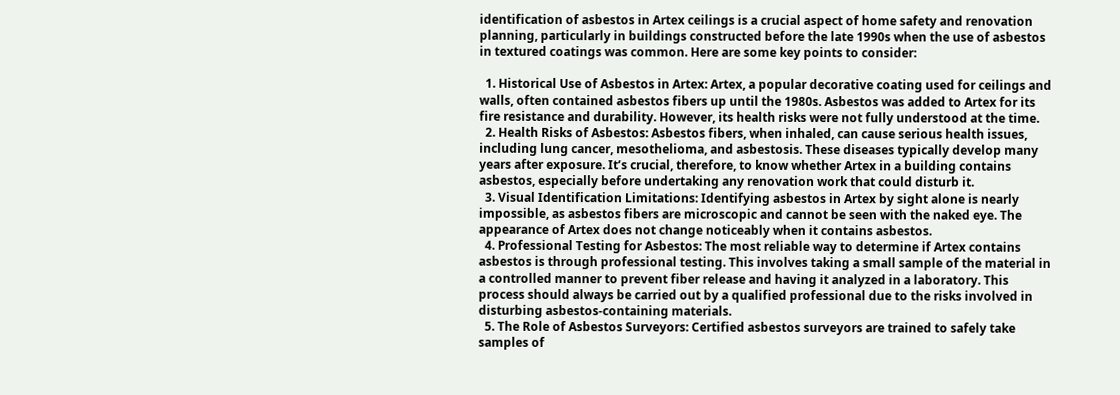identification of asbestos in Artex ceilings is a crucial aspect of home safety and renovation planning, particularly in buildings constructed before the late 1990s when the use of asbestos in textured coatings was common. Here are some key points to consider:

  1. Historical Use of Asbestos in Artex: Artex, a popular decorative coating used for ceilings and walls, often contained asbestos fibers up until the 1980s. Asbestos was added to Artex for its fire resistance and durability. However, its health risks were not fully understood at the time.
  2. Health Risks of Asbestos: Asbestos fibers, when inhaled, can cause serious health issues, including lung cancer, mesothelioma, and asbestosis. These diseases typically develop many years after exposure. It’s crucial, therefore, to know whether Artex in a building contains asbestos, especially before undertaking any renovation work that could disturb it.
  3. Visual Identification Limitations: Identifying asbestos in Artex by sight alone is nearly impossible, as asbestos fibers are microscopic and cannot be seen with the naked eye. The appearance of Artex does not change noticeably when it contains asbestos.
  4. Professional Testing for Asbestos: The most reliable way to determine if Artex contains asbestos is through professional testing. This involves taking a small sample of the material in a controlled manner to prevent fiber release and having it analyzed in a laboratory. This process should always be carried out by a qualified professional due to the risks involved in disturbing asbestos-containing materials.
  5. The Role of Asbestos Surveyors: Certified asbestos surveyors are trained to safely take samples of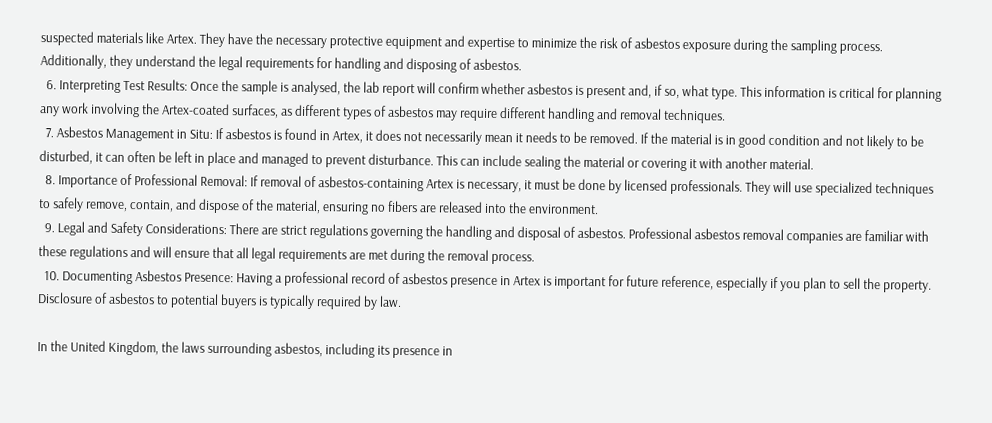suspected materials like Artex. They have the necessary protective equipment and expertise to minimize the risk of asbestos exposure during the sampling process. Additionally, they understand the legal requirements for handling and disposing of asbestos.
  6. Interpreting Test Results: Once the sample is analysed, the lab report will confirm whether asbestos is present and, if so, what type. This information is critical for planning any work involving the Artex-coated surfaces, as different types of asbestos may require different handling and removal techniques.
  7. Asbestos Management in Situ: If asbestos is found in Artex, it does not necessarily mean it needs to be removed. If the material is in good condition and not likely to be disturbed, it can often be left in place and managed to prevent disturbance. This can include sealing the material or covering it with another material.
  8. Importance of Professional Removal: If removal of asbestos-containing Artex is necessary, it must be done by licensed professionals. They will use specialized techniques to safely remove, contain, and dispose of the material, ensuring no fibers are released into the environment.
  9. Legal and Safety Considerations: There are strict regulations governing the handling and disposal of asbestos. Professional asbestos removal companies are familiar with these regulations and will ensure that all legal requirements are met during the removal process.
  10. Documenting Asbestos Presence: Having a professional record of asbestos presence in Artex is important for future reference, especially if you plan to sell the property. Disclosure of asbestos to potential buyers is typically required by law.

In the United Kingdom, the laws surrounding asbestos, including its presence in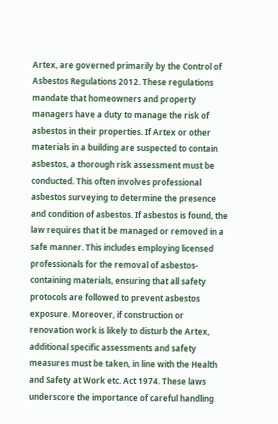Artex, are governed primarily by the Control of Asbestos Regulations 2012. These regulations mandate that homeowners and property managers have a duty to manage the risk of asbestos in their properties. If Artex or other materials in a building are suspected to contain asbestos, a thorough risk assessment must be conducted. This often involves professional asbestos surveying to determine the presence and condition of asbestos. If asbestos is found, the law requires that it be managed or removed in a safe manner. This includes employing licensed professionals for the removal of asbestos-containing materials, ensuring that all safety protocols are followed to prevent asbestos exposure. Moreover, if construction or renovation work is likely to disturb the Artex, additional specific assessments and safety measures must be taken, in line with the Health and Safety at Work etc. Act 1974. These laws underscore the importance of careful handling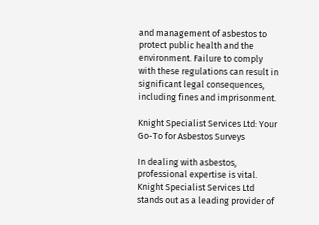and management of asbestos to protect public health and the environment. Failure to comply with these regulations can result in significant legal consequences, including fines and imprisonment.

Knight Specialist Services Ltd: Your Go-To for Asbestos Surveys

In dealing with asbestos, professional expertise is vital. Knight Specialist Services Ltd stands out as a leading provider of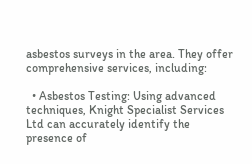asbestos surveys in the area. They offer comprehensive services, including:

  • Asbestos Testing: Using advanced techniques, Knight Specialist Services Ltd can accurately identify the presence of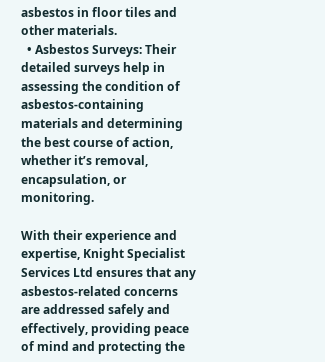asbestos in floor tiles and other materials.
  • Asbestos Surveys: Their detailed surveys help in assessing the condition of asbestos-containing materials and determining the best course of action, whether it’s removal, encapsulation, or monitoring.

With their experience and expertise, Knight Specialist Services Ltd ensures that any asbestos-related concerns are addressed safely and effectively, providing peace of mind and protecting the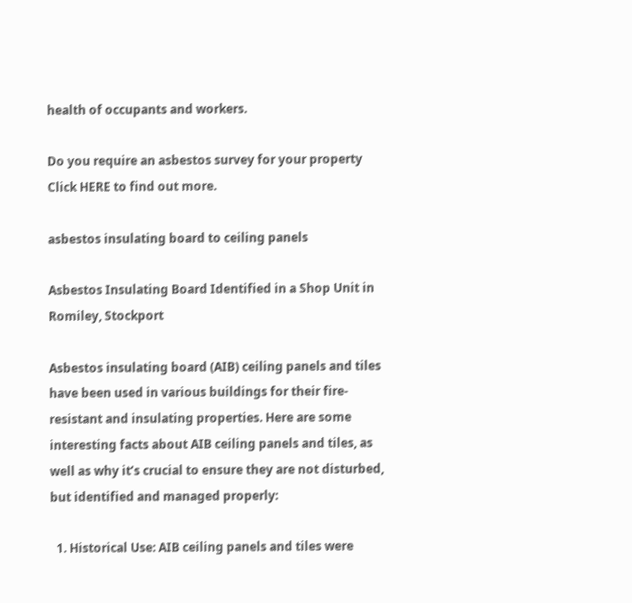health of occupants and workers.

Do you require an asbestos survey for your property Click HERE to find out more.

asbestos insulating board to ceiling panels

Asbestos Insulating Board Identified in a Shop Unit in Romiley, Stockport

Asbestos insulating board (AIB) ceiling panels and tiles have been used in various buildings for their fire-resistant and insulating properties. Here are some interesting facts about AIB ceiling panels and tiles, as well as why it’s crucial to ensure they are not disturbed, but identified and managed properly:

  1. Historical Use: AIB ceiling panels and tiles were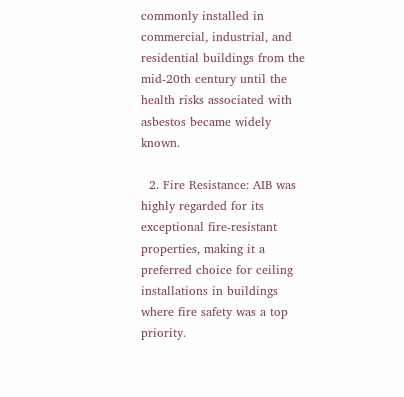commonly installed in commercial, industrial, and residential buildings from the mid-20th century until the health risks associated with asbestos became widely known.

  2. Fire Resistance: AIB was highly regarded for its exceptional fire-resistant properties, making it a preferred choice for ceiling installations in buildings where fire safety was a top priority.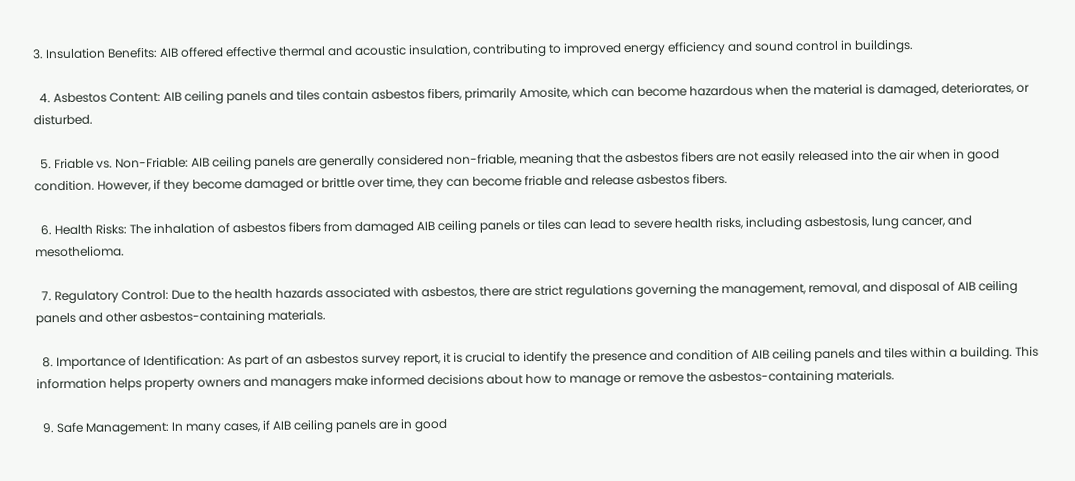3. Insulation Benefits: AIB offered effective thermal and acoustic insulation, contributing to improved energy efficiency and sound control in buildings.

  4. Asbestos Content: AIB ceiling panels and tiles contain asbestos fibers, primarily Amosite, which can become hazardous when the material is damaged, deteriorates, or disturbed.

  5. Friable vs. Non-Friable: AIB ceiling panels are generally considered non-friable, meaning that the asbestos fibers are not easily released into the air when in good condition. However, if they become damaged or brittle over time, they can become friable and release asbestos fibers.

  6. Health Risks: The inhalation of asbestos fibers from damaged AIB ceiling panels or tiles can lead to severe health risks, including asbestosis, lung cancer, and mesothelioma.

  7. Regulatory Control: Due to the health hazards associated with asbestos, there are strict regulations governing the management, removal, and disposal of AIB ceiling panels and other asbestos-containing materials.

  8. Importance of Identification: As part of an asbestos survey report, it is crucial to identify the presence and condition of AIB ceiling panels and tiles within a building. This information helps property owners and managers make informed decisions about how to manage or remove the asbestos-containing materials.

  9. Safe Management: In many cases, if AIB ceiling panels are in good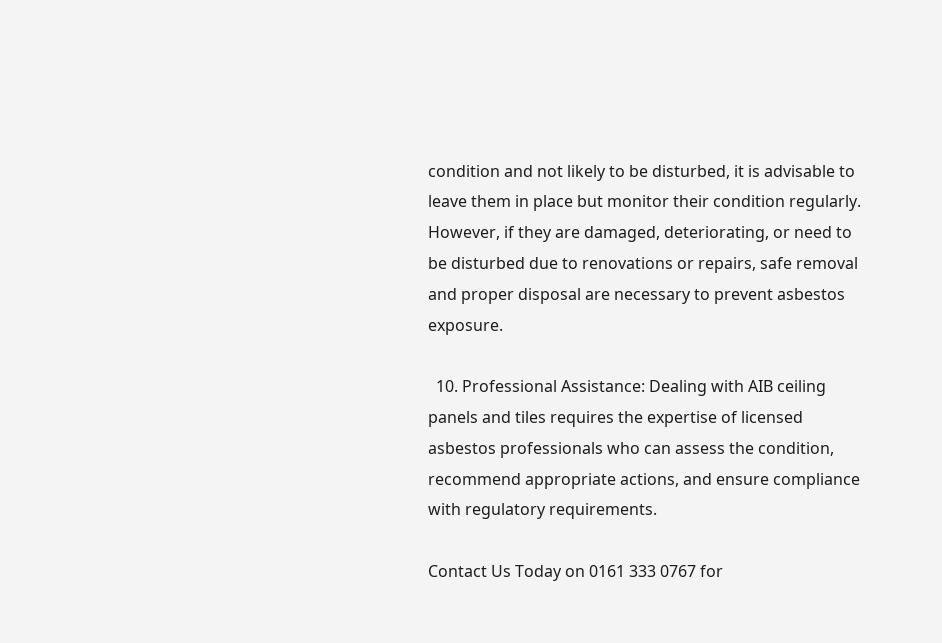condition and not likely to be disturbed, it is advisable to leave them in place but monitor their condition regularly. However, if they are damaged, deteriorating, or need to be disturbed due to renovations or repairs, safe removal and proper disposal are necessary to prevent asbestos exposure.

  10. Professional Assistance: Dealing with AIB ceiling panels and tiles requires the expertise of licensed asbestos professionals who can assess the condition, recommend appropriate actions, and ensure compliance with regulatory requirements.

Contact Us Today on 0161 333 0767 for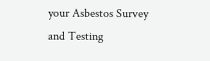your Asbestos Survey and Testing